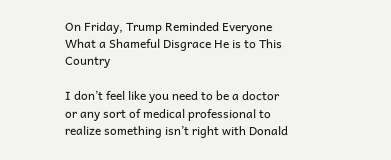On Friday, Trump Reminded Everyone What a Shameful Disgrace He is to This Country

I don’t feel like you need to be a doctor or any sort of medical professional to realize something isn’t right with Donald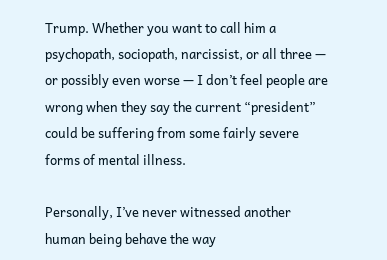Trump. Whether you want to call him a psychopath, sociopath, narcissist, or all three — or possibly even worse — I don’t feel people are wrong when they say the current “president” could be suffering from some fairly severe forms of mental illness.

Personally, I’ve never witnessed another human being behave the way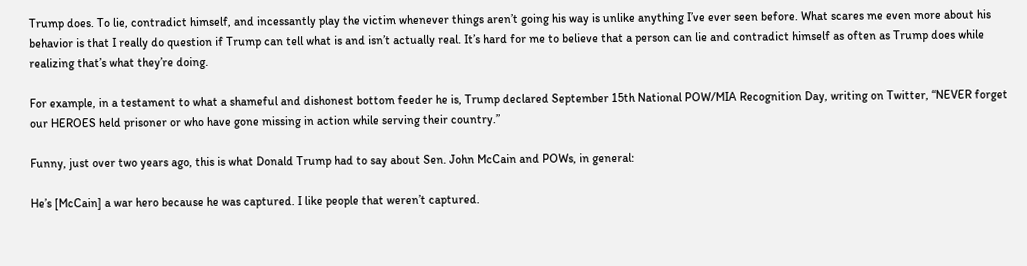Trump does. To lie, contradict himself, and incessantly play the victim whenever things aren’t going his way is unlike anything I’ve ever seen before. What scares me even more about his behavior is that I really do question if Trump can tell what is and isn’t actually real. It’s hard for me to believe that a person can lie and contradict himself as often as Trump does while realizing that’s what they’re doing.

For example, in a testament to what a shameful and dishonest bottom feeder he is, Trump declared September 15th National POW/MIA Recognition Day, writing on Twitter, “NEVER forget our HEROES held prisoner or who have gone missing in action while serving their country.”

Funny, just over two years ago, this is what Donald Trump had to say about Sen. John McCain and POWs, in general:

He’s [McCain] a war hero because he was captured. I like people that weren’t captured.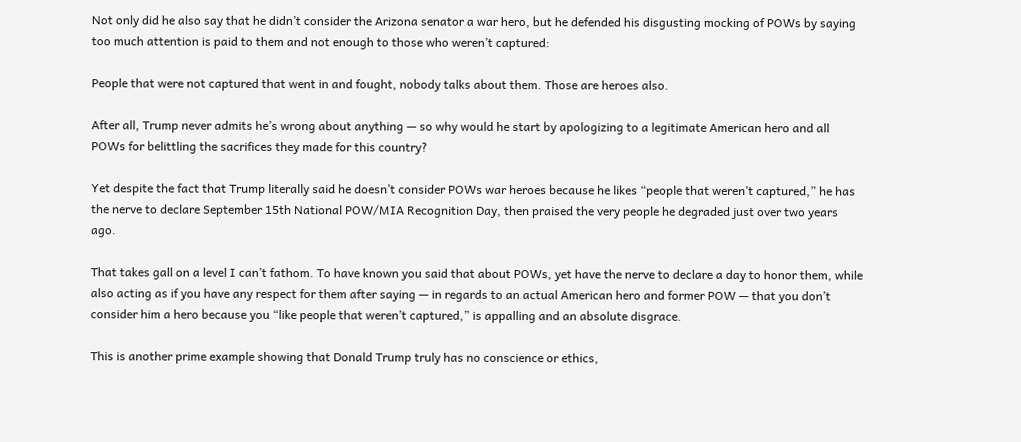Not only did he also say that he didn’t consider the Arizona senator a war hero, but he defended his disgusting mocking of POWs by saying too much attention is paid to them and not enough to those who weren’t captured:

People that were not captured that went in and fought, nobody talks about them. Those are heroes also.

After all, Trump never admits he’s wrong about anything — so why would he start by apologizing to a legitimate American hero and all POWs for belittling the sacrifices they made for this country?

Yet despite the fact that Trump literally said he doesn’t consider POWs war heroes because he likes “people that weren’t captured,” he has the nerve to declare September 15th National POW/MIA Recognition Day, then praised the very people he degraded just over two years ago.

That takes gall on a level I can’t fathom. To have known you said that about POWs, yet have the nerve to declare a day to honor them, while also acting as if you have any respect for them after saying — in regards to an actual American hero and former POW — that you don’t consider him a hero because you “like people that weren’t captured,” is appalling and an absolute disgrace.

This is another prime example showing that Donald Trump truly has no conscience or ethics,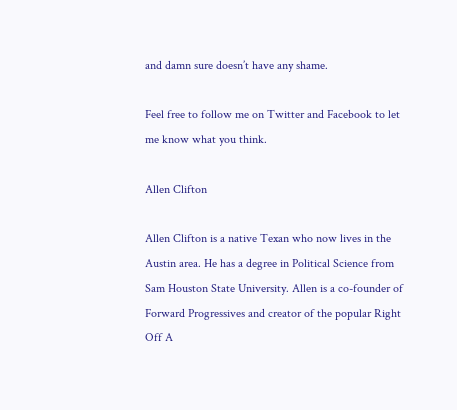and damn sure doesn’t have any shame.

Feel free to follow me on Twitter and Facebook to let me know what you think.

Allen Clifton

Allen Clifton is a native Texan who now lives in the Austin area. He has a degree in Political Science from Sam Houston State University. Allen is a co-founder of Forward Progressives and creator of the popular Right Off A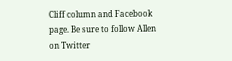Cliff column and Facebook page. Be sure to follow Allen on Twitter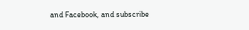and Facebook, and subscribe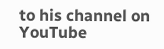to his channel on YouTube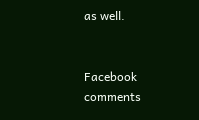as well.


Facebook comments